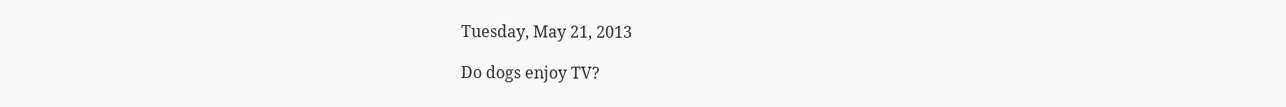Tuesday, May 21, 2013

Do dogs enjoy TV?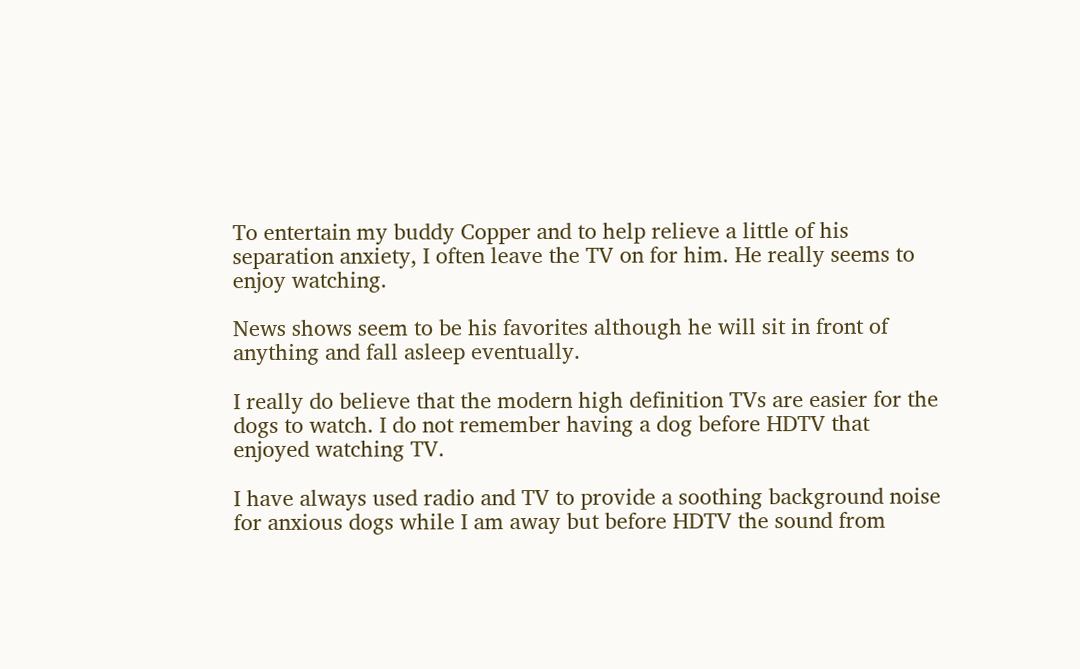To entertain my buddy Copper and to help relieve a little of his separation anxiety, I often leave the TV on for him. He really seems to enjoy watching.

News shows seem to be his favorites although he will sit in front of anything and fall asleep eventually.

I really do believe that the modern high definition TVs are easier for the dogs to watch. I do not remember having a dog before HDTV that enjoyed watching TV.

I have always used radio and TV to provide a soothing background noise for anxious dogs while I am away but before HDTV the sound from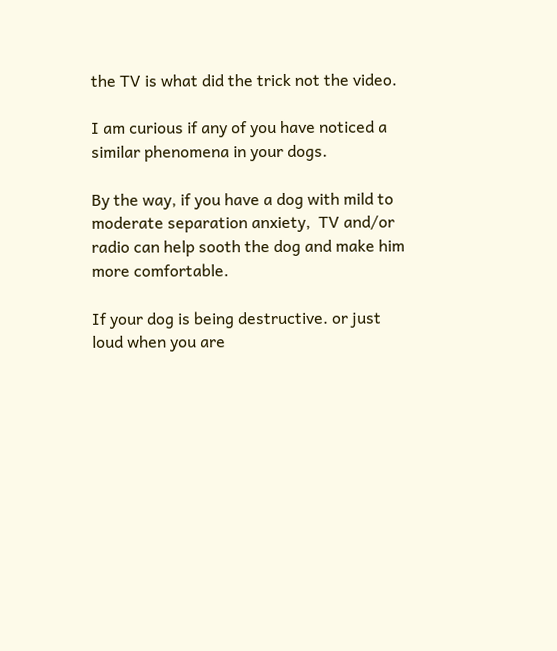the TV is what did the trick not the video.

I am curious if any of you have noticed a similar phenomena in your dogs.

By the way, if you have a dog with mild to moderate separation anxiety,  TV and/or radio can help sooth the dog and make him more comfortable.

If your dog is being destructive. or just loud when you are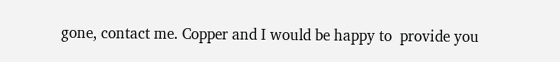gone, contact me. Copper and I would be happy to  provide you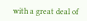with a great deal of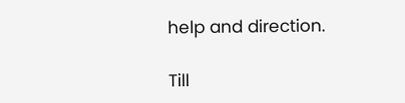help and direction.

Till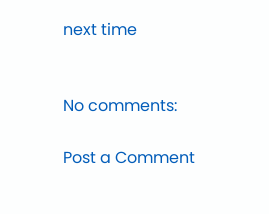next time


No comments:

Post a Comment